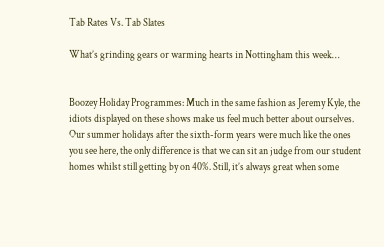Tab Rates Vs. Tab Slates

What’s grinding gears or warming hearts in Nottingham this week…


Boozey Holiday Programmes: Much in the same fashion as Jeremy Kyle, the idiots displayed on these shows make us feel much better about ourselves. Our summer holidays after the sixth-form years were much like the ones you see here, the only difference is that we can sit an judge from our student homes whilst still getting by on 40%. Still, it’s always great when some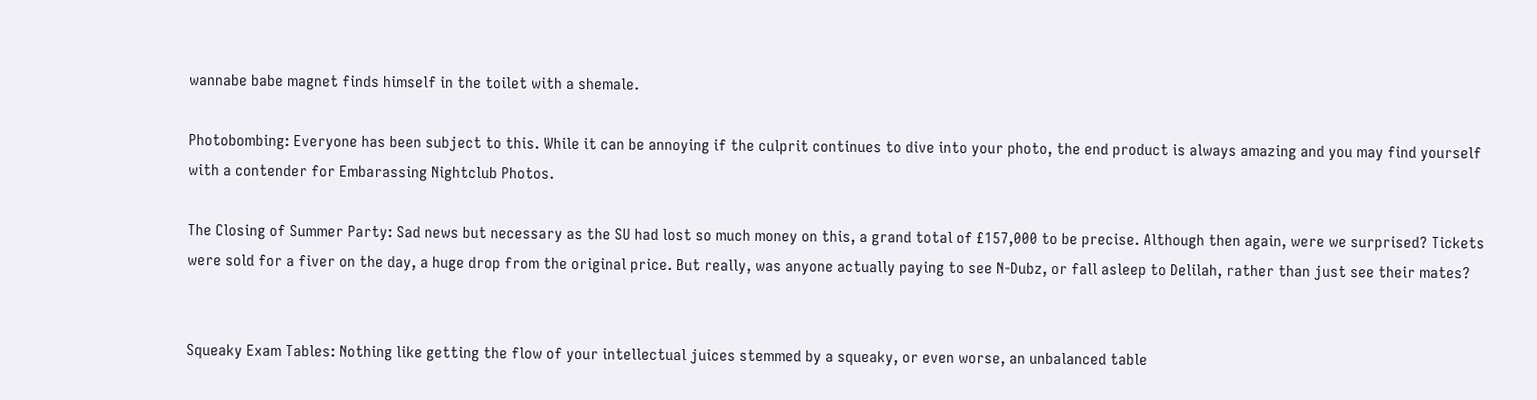wannabe babe magnet finds himself in the toilet with a shemale.

Photobombing: Everyone has been subject to this. While it can be annoying if the culprit continues to dive into your photo, the end product is always amazing and you may find yourself with a contender for Embarassing Nightclub Photos.

The Closing of Summer Party: Sad news but necessary as the SU had lost so much money on this, a grand total of £157,000 to be precise. Although then again, were we surprised? Tickets were sold for a fiver on the day, a huge drop from the original price. But really, was anyone actually paying to see N-Dubz, or fall asleep to Delilah, rather than just see their mates?


Squeaky Exam Tables: Nothing like getting the flow of your intellectual juices stemmed by a squeaky, or even worse, an unbalanced table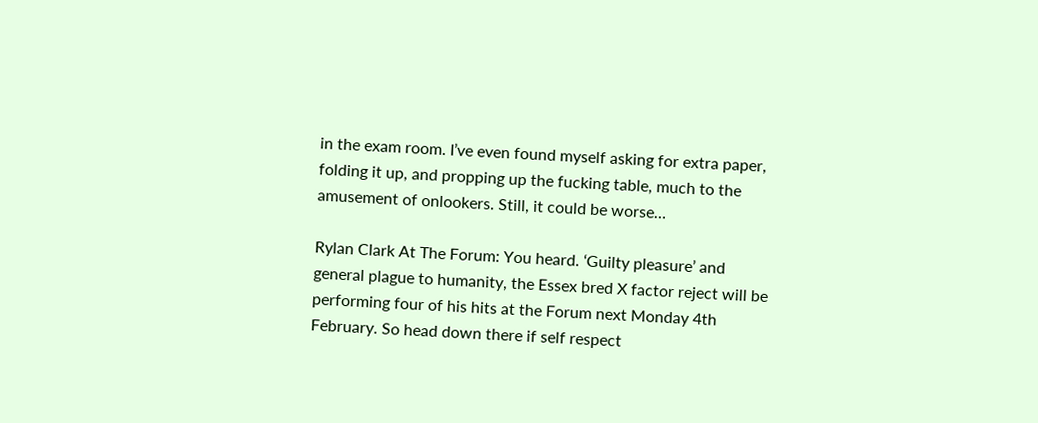in the exam room. I’ve even found myself asking for extra paper, folding it up, and propping up the fucking table, much to the amusement of onlookers. Still, it could be worse…

Rylan Clark At The Forum: You heard. ‘Guilty pleasure’ and general plague to humanity, the Essex bred X factor reject will be performing four of his hits at the Forum next Monday 4th February. So head down there if self respect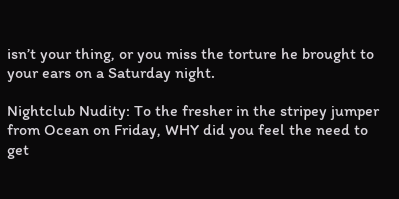isn’t your thing, or you miss the torture he brought to your ears on a Saturday night.

Nightclub Nudity: To the fresher in the stripey jumper from Ocean on Friday, WHY did you feel the need to get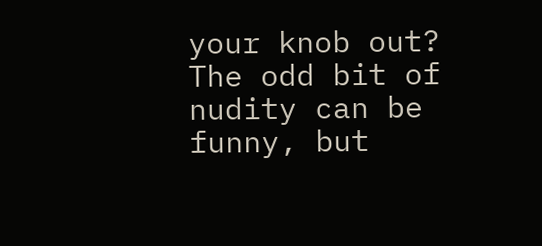your knob out? The odd bit of nudity can be funny, but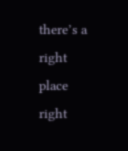there’s a right place right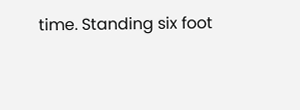time. Standing six foot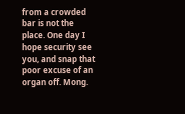from a crowded bar is not the place. One day I hope security see you, and snap that poor excuse of an organ off. Mong.